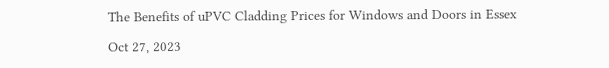The Benefits of uPVC Cladding Prices for Windows and Doors in Essex

Oct 27, 2023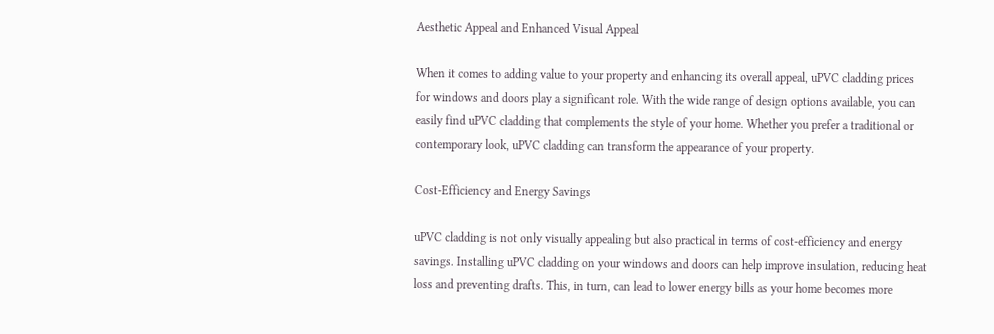Aesthetic Appeal and Enhanced Visual Appeal

When it comes to adding value to your property and enhancing its overall appeal, uPVC cladding prices for windows and doors play a significant role. With the wide range of design options available, you can easily find uPVC cladding that complements the style of your home. Whether you prefer a traditional or contemporary look, uPVC cladding can transform the appearance of your property.

Cost-Efficiency and Energy Savings

uPVC cladding is not only visually appealing but also practical in terms of cost-efficiency and energy savings. Installing uPVC cladding on your windows and doors can help improve insulation, reducing heat loss and preventing drafts. This, in turn, can lead to lower energy bills as your home becomes more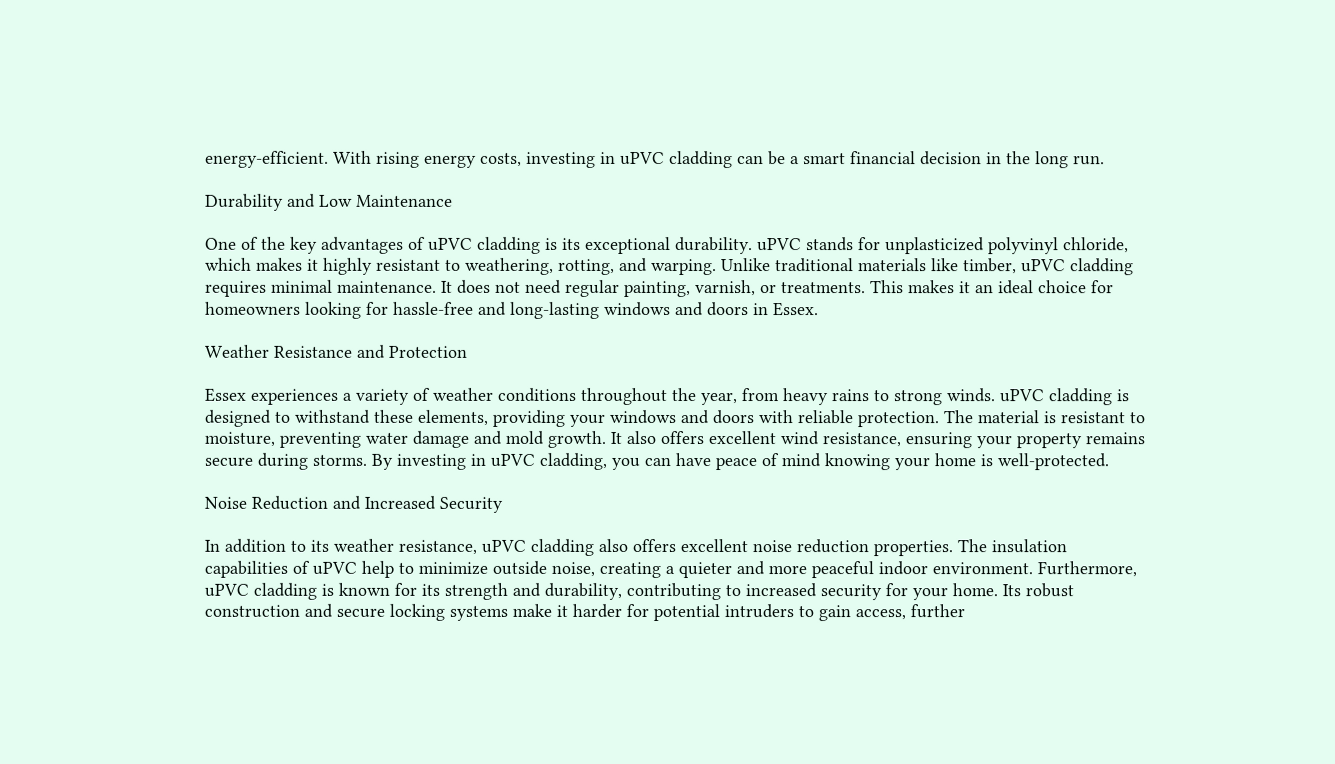energy-efficient. With rising energy costs, investing in uPVC cladding can be a smart financial decision in the long run.

Durability and Low Maintenance

One of the key advantages of uPVC cladding is its exceptional durability. uPVC stands for unplasticized polyvinyl chloride, which makes it highly resistant to weathering, rotting, and warping. Unlike traditional materials like timber, uPVC cladding requires minimal maintenance. It does not need regular painting, varnish, or treatments. This makes it an ideal choice for homeowners looking for hassle-free and long-lasting windows and doors in Essex.

Weather Resistance and Protection

Essex experiences a variety of weather conditions throughout the year, from heavy rains to strong winds. uPVC cladding is designed to withstand these elements, providing your windows and doors with reliable protection. The material is resistant to moisture, preventing water damage and mold growth. It also offers excellent wind resistance, ensuring your property remains secure during storms. By investing in uPVC cladding, you can have peace of mind knowing your home is well-protected.

Noise Reduction and Increased Security

In addition to its weather resistance, uPVC cladding also offers excellent noise reduction properties. The insulation capabilities of uPVC help to minimize outside noise, creating a quieter and more peaceful indoor environment. Furthermore, uPVC cladding is known for its strength and durability, contributing to increased security for your home. Its robust construction and secure locking systems make it harder for potential intruders to gain access, further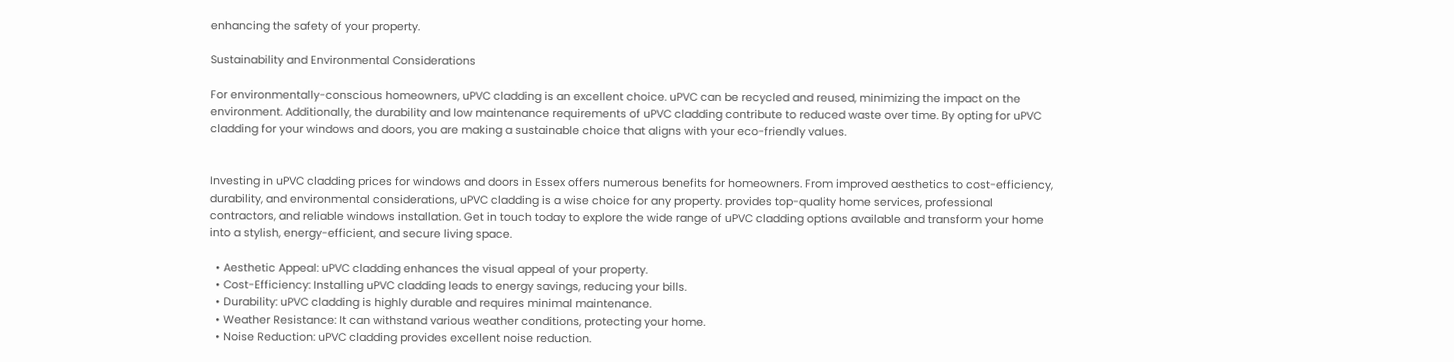enhancing the safety of your property.

Sustainability and Environmental Considerations

For environmentally-conscious homeowners, uPVC cladding is an excellent choice. uPVC can be recycled and reused, minimizing the impact on the environment. Additionally, the durability and low maintenance requirements of uPVC cladding contribute to reduced waste over time. By opting for uPVC cladding for your windows and doors, you are making a sustainable choice that aligns with your eco-friendly values.


Investing in uPVC cladding prices for windows and doors in Essex offers numerous benefits for homeowners. From improved aesthetics to cost-efficiency, durability, and environmental considerations, uPVC cladding is a wise choice for any property. provides top-quality home services, professional contractors, and reliable windows installation. Get in touch today to explore the wide range of uPVC cladding options available and transform your home into a stylish, energy-efficient, and secure living space.

  • Aesthetic Appeal: uPVC cladding enhances the visual appeal of your property.
  • Cost-Efficiency: Installing uPVC cladding leads to energy savings, reducing your bills.
  • Durability: uPVC cladding is highly durable and requires minimal maintenance.
  • Weather Resistance: It can withstand various weather conditions, protecting your home.
  • Noise Reduction: uPVC cladding provides excellent noise reduction.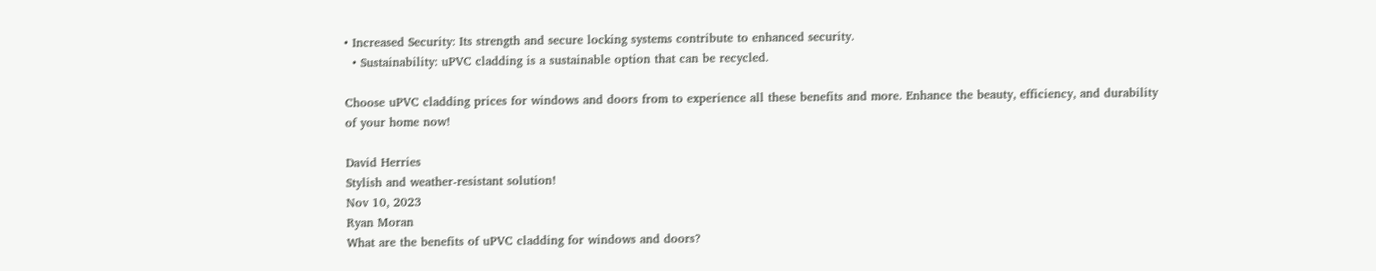• Increased Security: Its strength and secure locking systems contribute to enhanced security.
  • Sustainability: uPVC cladding is a sustainable option that can be recycled.

Choose uPVC cladding prices for windows and doors from to experience all these benefits and more. Enhance the beauty, efficiency, and durability of your home now!

David Herries
Stylish and weather-resistant solution!
Nov 10, 2023
Ryan Moran
What are the benefits of uPVC cladding for windows and doors?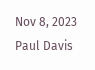Nov 8, 2023
Paul Davis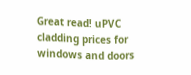Great read! uPVC cladding prices for windows and doors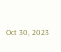Oct 30, 2023